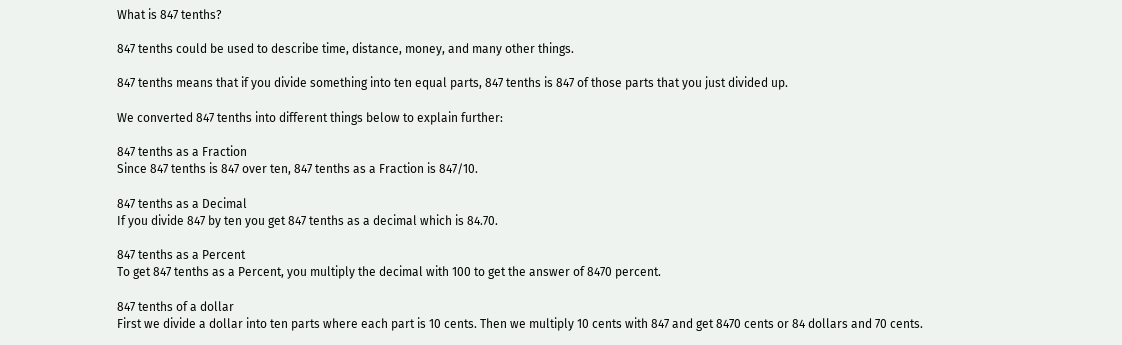What is 847 tenths?

847 tenths could be used to describe time, distance, money, and many other things.

847 tenths means that if you divide something into ten equal parts, 847 tenths is 847 of those parts that you just divided up.

We converted 847 tenths into different things below to explain further:

847 tenths as a Fraction
Since 847 tenths is 847 over ten, 847 tenths as a Fraction is 847/10.

847 tenths as a Decimal
If you divide 847 by ten you get 847 tenths as a decimal which is 84.70.

847 tenths as a Percent
To get 847 tenths as a Percent, you multiply the decimal with 100 to get the answer of 8470 percent.

847 tenths of a dollar
First we divide a dollar into ten parts where each part is 10 cents. Then we multiply 10 cents with 847 and get 8470 cents or 84 dollars and 70 cents.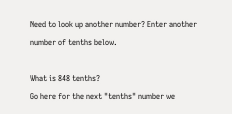Need to look up another number? Enter another number of tenths below.

What is 848 tenths?
Go here for the next "tenths" number we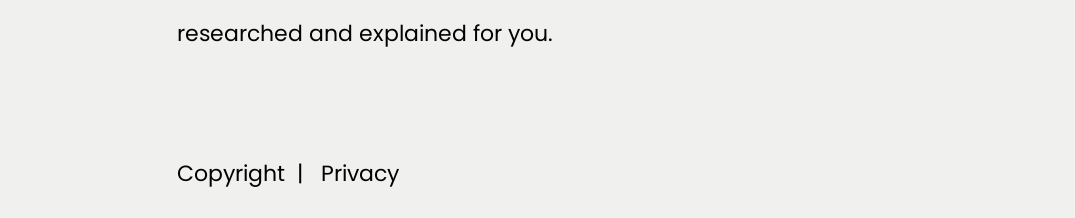researched and explained for you.



Copyright  |   Privacy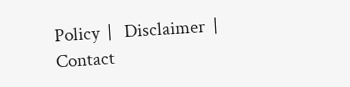Policy  |   Disclaimer  |   Contact